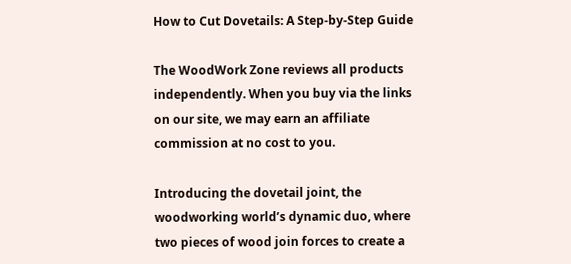How to Cut Dovetails: A Step-by-Step Guide

The WoodWork Zone reviews all products independently. When you buy via the links on our site, we may earn an affiliate commission at no cost to you.

Introducing the dovetail joint, the woodworking world’s dynamic duo, where two pieces of wood join forces to create a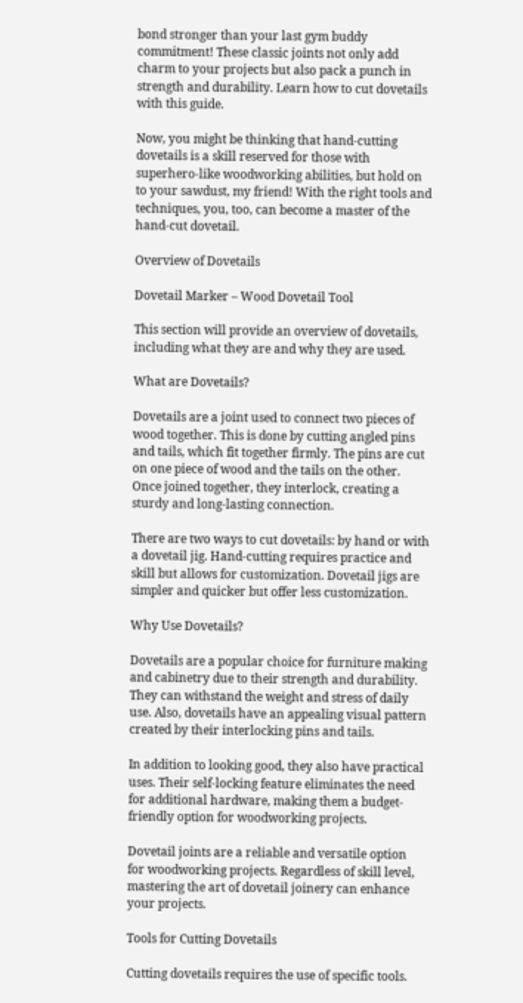bond stronger than your last gym buddy commitment! These classic joints not only add charm to your projects but also pack a punch in strength and durability. Learn how to cut dovetails with this guide.

Now, you might be thinking that hand-cutting dovetails is a skill reserved for those with superhero-like woodworking abilities, but hold on to your sawdust, my friend! With the right tools and techniques, you, too, can become a master of the hand-cut dovetail.

Overview of Dovetails

Dovetail Marker – Wood Dovetail Tool

This section will provide an overview of dovetails, including what they are and why they are used.

What are Dovetails?

Dovetails are a joint used to connect two pieces of wood together. This is done by cutting angled pins and tails, which fit together firmly. The pins are cut on one piece of wood and the tails on the other. Once joined together, they interlock, creating a sturdy and long-lasting connection.

There are two ways to cut dovetails: by hand or with a dovetail jig. Hand-cutting requires practice and skill but allows for customization. Dovetail jigs are simpler and quicker but offer less customization.

Why Use Dovetails?

Dovetails are a popular choice for furniture making and cabinetry due to their strength and durability. They can withstand the weight and stress of daily use. Also, dovetails have an appealing visual pattern created by their interlocking pins and tails.

In addition to looking good, they also have practical uses. Their self-locking feature eliminates the need for additional hardware, making them a budget-friendly option for woodworking projects.

Dovetail joints are a reliable and versatile option for woodworking projects. Regardless of skill level, mastering the art of dovetail joinery can enhance your projects.

Tools for Cutting Dovetails

Cutting dovetails requires the use of specific tools.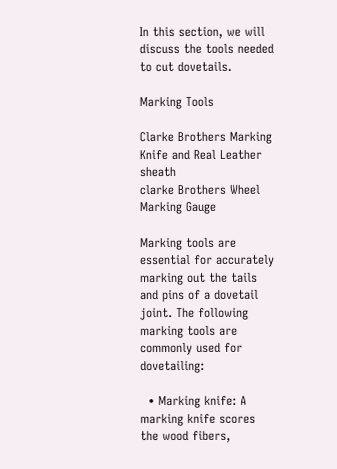In this section, we will discuss the tools needed to cut dovetails.

Marking Tools

Clarke Brothers Marking Knife and Real Leather sheath
clarke Brothers Wheel Marking Gauge

Marking tools are essential for accurately marking out the tails and pins of a dovetail joint. The following marking tools are commonly used for dovetailing:

  • Marking knife: A marking knife scores the wood fibers,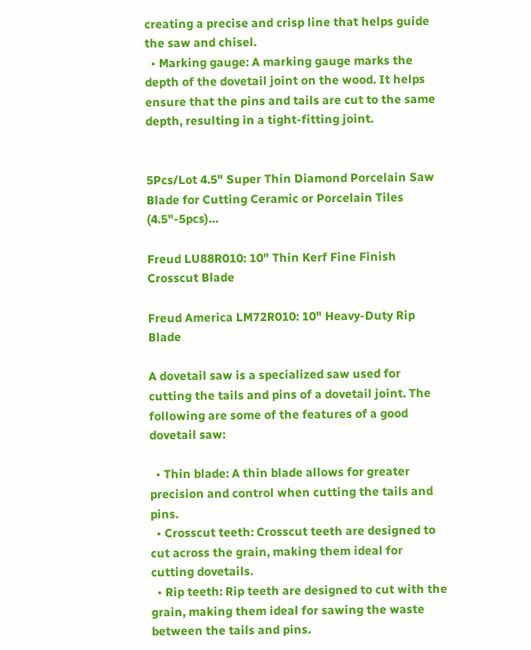creating a precise and crisp line that helps guide the saw and chisel.
  • Marking gauge: A marking gauge marks the depth of the dovetail joint on the wood. It helps ensure that the pins and tails are cut to the same depth, resulting in a tight-fitting joint.


5Pcs/Lot 4.5" Super Thin Diamond Porcelain Saw Blade for Cutting Ceramic or Porcelain Tiles (4.5"-5pcs)…

Freud LU88R010: 10" Thin Kerf Fine Finish Crosscut Blade

Freud America LM72R010: 10" Heavy-Duty Rip Blade

A dovetail saw is a specialized saw used for cutting the tails and pins of a dovetail joint. The following are some of the features of a good dovetail saw:

  • Thin blade: A thin blade allows for greater precision and control when cutting the tails and pins.
  • Crosscut teeth: Crosscut teeth are designed to cut across the grain, making them ideal for cutting dovetails.
  • Rip teeth: Rip teeth are designed to cut with the grain, making them ideal for sawing the waste between the tails and pins.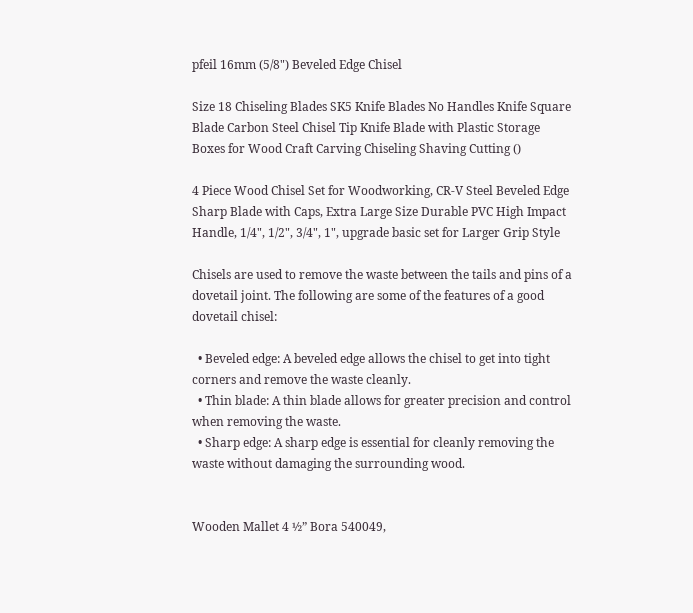pfeil 16mm (5/8") Beveled Edge Chisel

Size 18 Chiseling Blades SK5 Knife Blades No Handles Knife Square Blade Carbon Steel Chisel Tip Knife Blade with Plastic Storage Boxes for Wood Craft Carving Chiseling Shaving Cutting ()

4 Piece Wood Chisel Set for Woodworking, CR-V Steel Beveled Edge Sharp Blade with Caps, Extra Large Size Durable PVC High Impact Handle, 1/4", 1/2", 3/4", 1", upgrade basic set for Larger Grip Style

Chisels are used to remove the waste between the tails and pins of a dovetail joint. The following are some of the features of a good dovetail chisel:

  • Beveled edge: A beveled edge allows the chisel to get into tight corners and remove the waste cleanly.
  • Thin blade: A thin blade allows for greater precision and control when removing the waste.
  • Sharp edge: A sharp edge is essential for cleanly removing the waste without damaging the surrounding wood.


Wooden Mallet 4 ½” Bora 540049,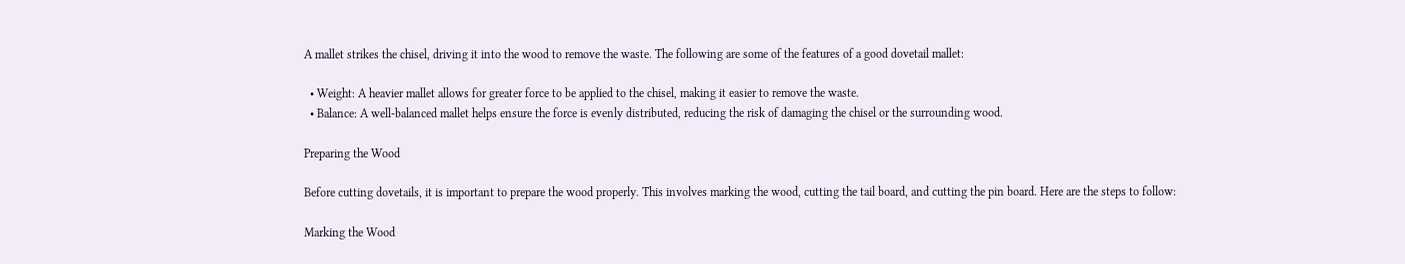A mallet strikes the chisel, driving it into the wood to remove the waste. The following are some of the features of a good dovetail mallet:

  • Weight: A heavier mallet allows for greater force to be applied to the chisel, making it easier to remove the waste.
  • Balance: A well-balanced mallet helps ensure the force is evenly distributed, reducing the risk of damaging the chisel or the surrounding wood.

Preparing the Wood

Before cutting dovetails, it is important to prepare the wood properly. This involves marking the wood, cutting the tail board, and cutting the pin board. Here are the steps to follow:

Marking the Wood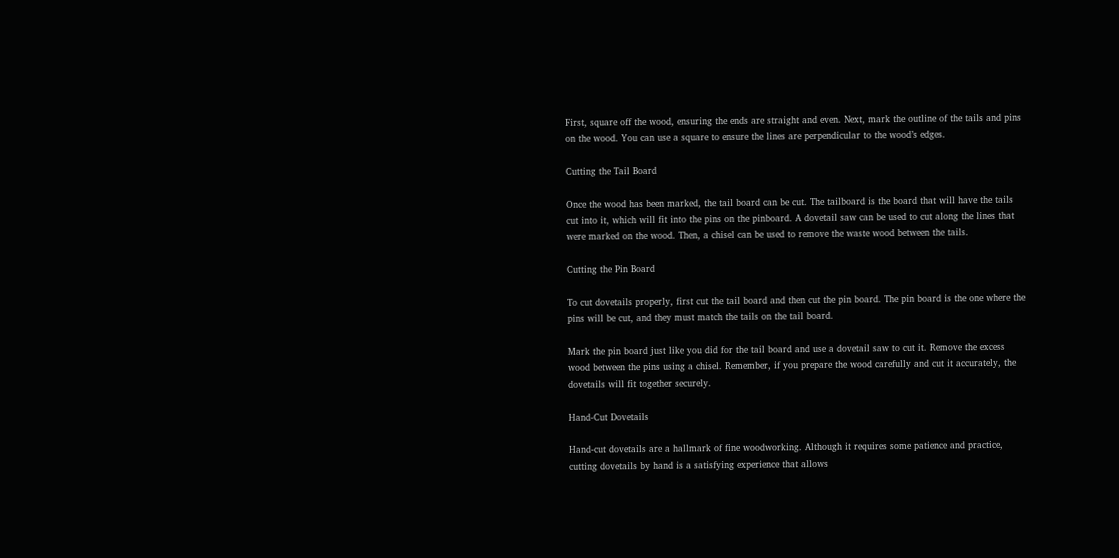First, square off the wood, ensuring the ends are straight and even. Next, mark the outline of the tails and pins on the wood. You can use a square to ensure the lines are perpendicular to the wood’s edges.

Cutting the Tail Board

Once the wood has been marked, the tail board can be cut. The tailboard is the board that will have the tails cut into it, which will fit into the pins on the pinboard. A dovetail saw can be used to cut along the lines that were marked on the wood. Then, a chisel can be used to remove the waste wood between the tails.

Cutting the Pin Board

To cut dovetails properly, first cut the tail board and then cut the pin board. The pin board is the one where the pins will be cut, and they must match the tails on the tail board.

Mark the pin board just like you did for the tail board and use a dovetail saw to cut it. Remove the excess wood between the pins using a chisel. Remember, if you prepare the wood carefully and cut it accurately, the dovetails will fit together securely.

Hand-Cut Dovetails

Hand-cut dovetails are a hallmark of fine woodworking. Although it requires some patience and practice, cutting dovetails by hand is a satisfying experience that allows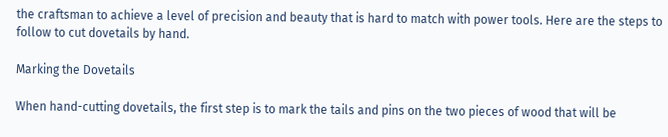the craftsman to achieve a level of precision and beauty that is hard to match with power tools. Here are the steps to follow to cut dovetails by hand.

Marking the Dovetails

When hand-cutting dovetails, the first step is to mark the tails and pins on the two pieces of wood that will be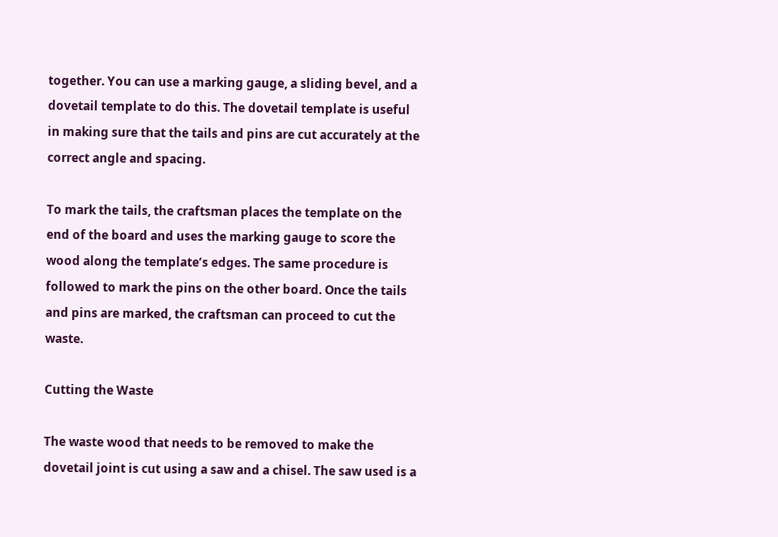together. You can use a marking gauge, a sliding bevel, and a dovetail template to do this. The dovetail template is useful in making sure that the tails and pins are cut accurately at the correct angle and spacing.

To mark the tails, the craftsman places the template on the end of the board and uses the marking gauge to score the wood along the template’s edges. The same procedure is followed to mark the pins on the other board. Once the tails and pins are marked, the craftsman can proceed to cut the waste.

Cutting the Waste

The waste wood that needs to be removed to make the dovetail joint is cut using a saw and a chisel. The saw used is a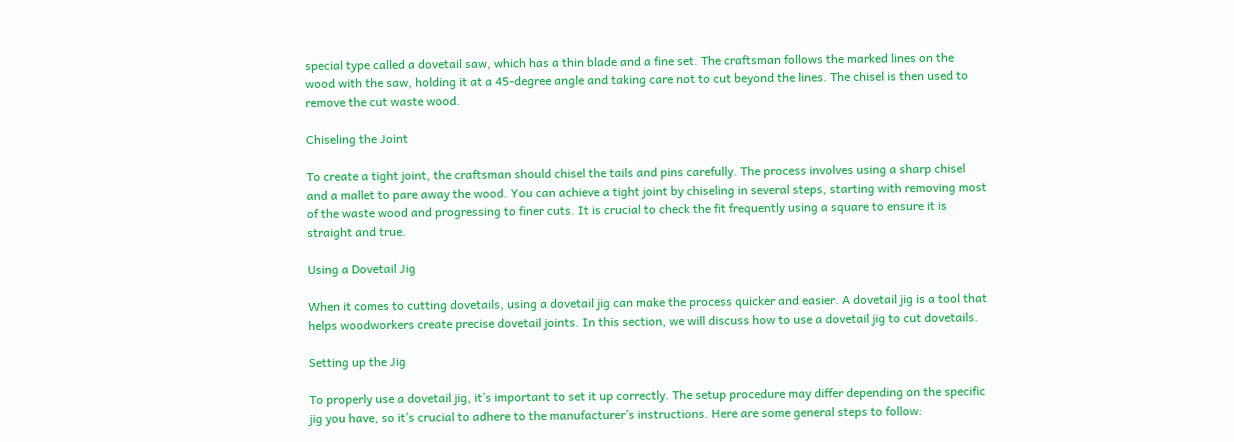special type called a dovetail saw, which has a thin blade and a fine set. The craftsman follows the marked lines on the wood with the saw, holding it at a 45-degree angle and taking care not to cut beyond the lines. The chisel is then used to remove the cut waste wood.

Chiseling the Joint

To create a tight joint, the craftsman should chisel the tails and pins carefully. The process involves using a sharp chisel and a mallet to pare away the wood. You can achieve a tight joint by chiseling in several steps, starting with removing most of the waste wood and progressing to finer cuts. It is crucial to check the fit frequently using a square to ensure it is straight and true.

Using a Dovetail Jig

When it comes to cutting dovetails, using a dovetail jig can make the process quicker and easier. A dovetail jig is a tool that helps woodworkers create precise dovetail joints. In this section, we will discuss how to use a dovetail jig to cut dovetails.

Setting up the Jig

To properly use a dovetail jig, it’s important to set it up correctly. The setup procedure may differ depending on the specific jig you have, so it’s crucial to adhere to the manufacturer’s instructions. Here are some general steps to follow: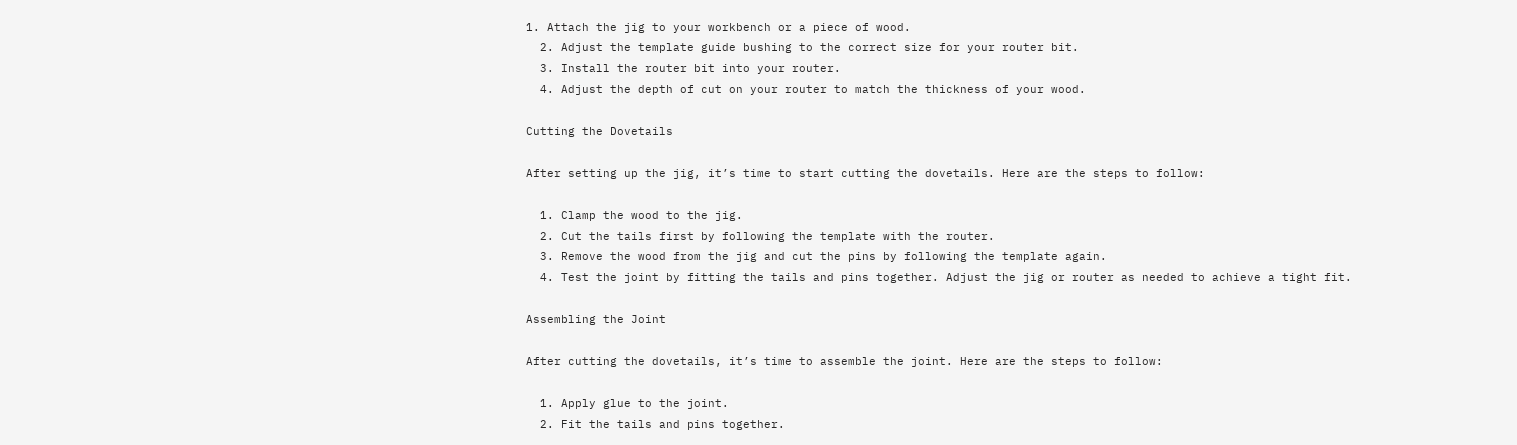1. Attach the jig to your workbench or a piece of wood.
  2. Adjust the template guide bushing to the correct size for your router bit.
  3. Install the router bit into your router.
  4. Adjust the depth of cut on your router to match the thickness of your wood.

Cutting the Dovetails

After setting up the jig, it’s time to start cutting the dovetails. Here are the steps to follow:

  1. Clamp the wood to the jig.
  2. Cut the tails first by following the template with the router.
  3. Remove the wood from the jig and cut the pins by following the template again.
  4. Test the joint by fitting the tails and pins together. Adjust the jig or router as needed to achieve a tight fit.

Assembling the Joint

After cutting the dovetails, it’s time to assemble the joint. Here are the steps to follow:

  1. Apply glue to the joint.
  2. Fit the tails and pins together.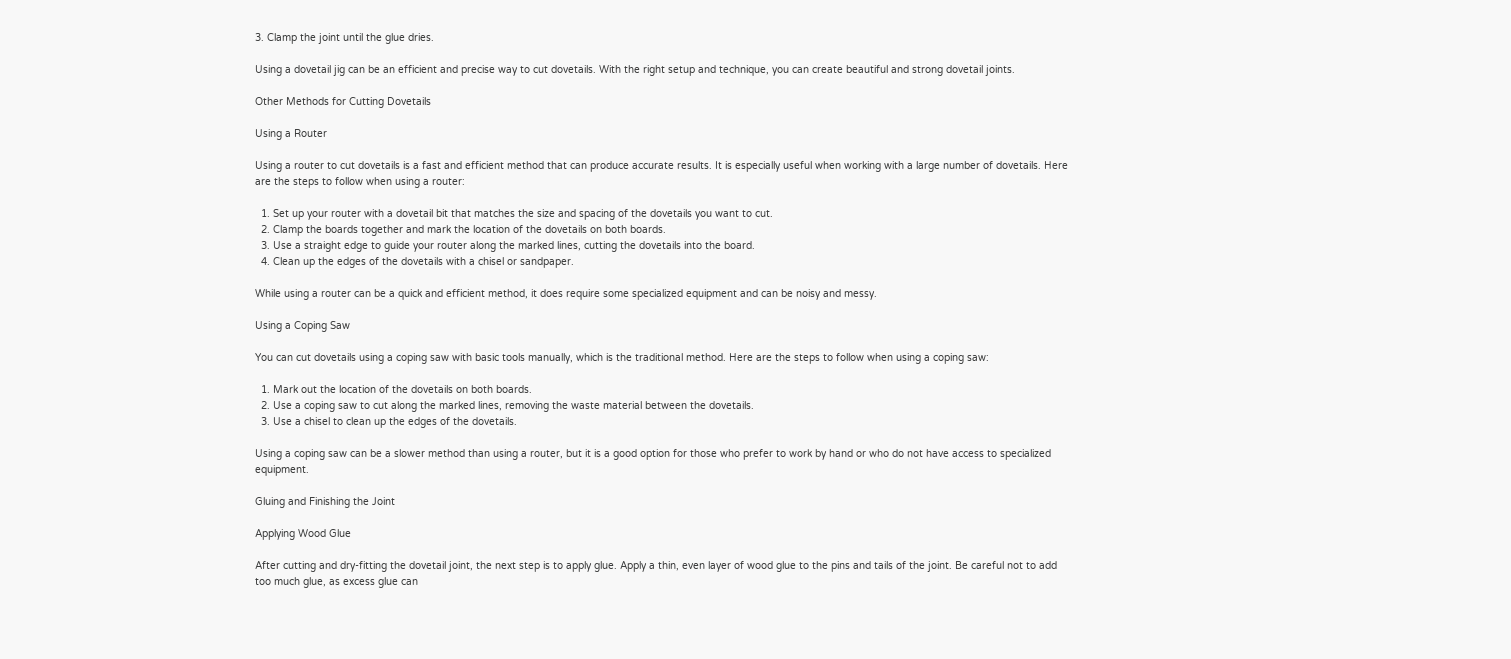3. Clamp the joint until the glue dries.

Using a dovetail jig can be an efficient and precise way to cut dovetails. With the right setup and technique, you can create beautiful and strong dovetail joints.

Other Methods for Cutting Dovetails

Using a Router

Using a router to cut dovetails is a fast and efficient method that can produce accurate results. It is especially useful when working with a large number of dovetails. Here are the steps to follow when using a router:

  1. Set up your router with a dovetail bit that matches the size and spacing of the dovetails you want to cut.
  2. Clamp the boards together and mark the location of the dovetails on both boards.
  3. Use a straight edge to guide your router along the marked lines, cutting the dovetails into the board.
  4. Clean up the edges of the dovetails with a chisel or sandpaper.

While using a router can be a quick and efficient method, it does require some specialized equipment and can be noisy and messy.

Using a Coping Saw

You can cut dovetails using a coping saw with basic tools manually, which is the traditional method. Here are the steps to follow when using a coping saw:

  1. Mark out the location of the dovetails on both boards.
  2. Use a coping saw to cut along the marked lines, removing the waste material between the dovetails.
  3. Use a chisel to clean up the edges of the dovetails.

Using a coping saw can be a slower method than using a router, but it is a good option for those who prefer to work by hand or who do not have access to specialized equipment.

Gluing and Finishing the Joint

Applying Wood Glue

After cutting and dry-fitting the dovetail joint, the next step is to apply glue. Apply a thin, even layer of wood glue to the pins and tails of the joint. Be careful not to add too much glue, as excess glue can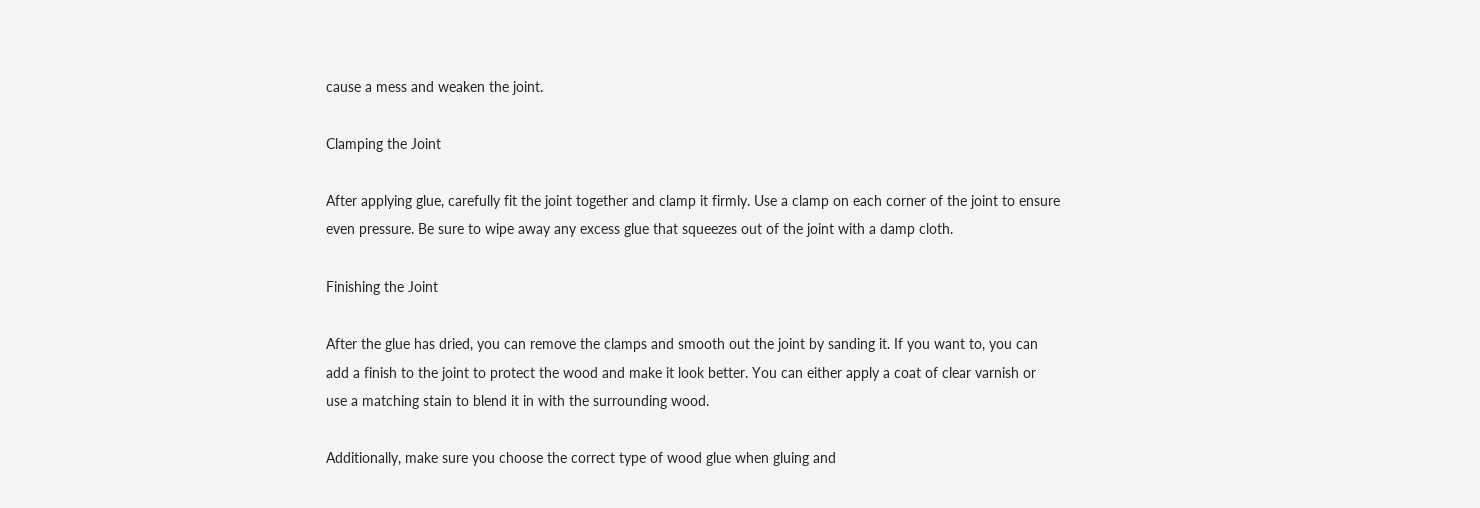cause a mess and weaken the joint.

Clamping the Joint

After applying glue, carefully fit the joint together and clamp it firmly. Use a clamp on each corner of the joint to ensure even pressure. Be sure to wipe away any excess glue that squeezes out of the joint with a damp cloth.

Finishing the Joint

After the glue has dried, you can remove the clamps and smooth out the joint by sanding it. If you want to, you can add a finish to the joint to protect the wood and make it look better. You can either apply a coat of clear varnish or use a matching stain to blend it in with the surrounding wood.

Additionally, make sure you choose the correct type of wood glue when gluing and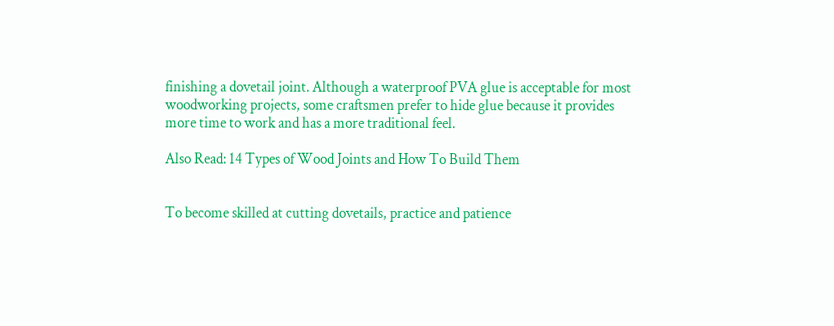finishing a dovetail joint. Although a waterproof PVA glue is acceptable for most woodworking projects, some craftsmen prefer to hide glue because it provides more time to work and has a more traditional feel.

Also Read: 14 Types of Wood Joints and How To Build Them


To become skilled at cutting dovetails, practice and patience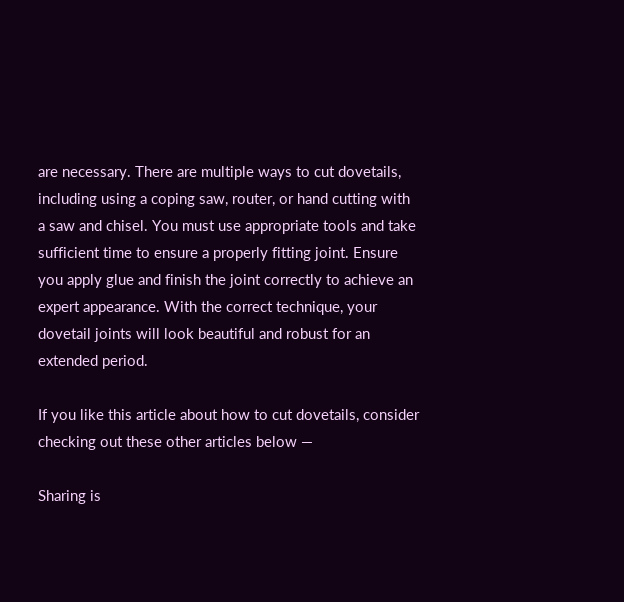are necessary. There are multiple ways to cut dovetails, including using a coping saw, router, or hand cutting with a saw and chisel. You must use appropriate tools and take sufficient time to ensure a properly fitting joint. Ensure you apply glue and finish the joint correctly to achieve an expert appearance. With the correct technique, your dovetail joints will look beautiful and robust for an extended period.

If you like this article about how to cut dovetails, consider checking out these other articles below —

Sharing is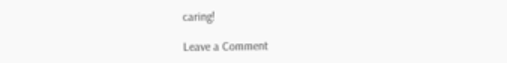caring!

Leave a Comment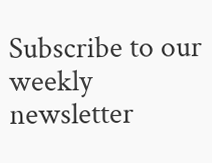Subscribe to our weekly newsletter